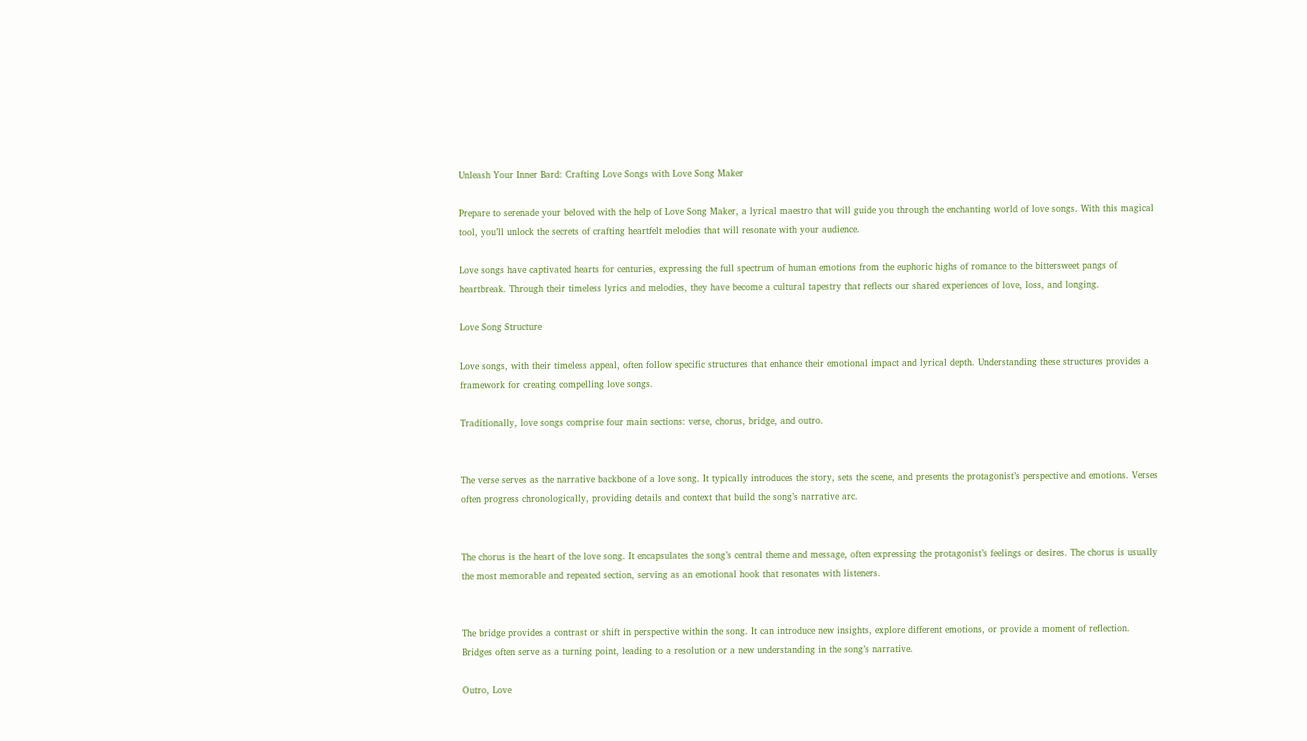Unleash Your Inner Bard: Crafting Love Songs with Love Song Maker

Prepare to serenade your beloved with the help of Love Song Maker, a lyrical maestro that will guide you through the enchanting world of love songs. With this magical tool, you’ll unlock the secrets of crafting heartfelt melodies that will resonate with your audience.

Love songs have captivated hearts for centuries, expressing the full spectrum of human emotions from the euphoric highs of romance to the bittersweet pangs of heartbreak. Through their timeless lyrics and melodies, they have become a cultural tapestry that reflects our shared experiences of love, loss, and longing.

Love Song Structure

Love songs, with their timeless appeal, often follow specific structures that enhance their emotional impact and lyrical depth. Understanding these structures provides a framework for creating compelling love songs.

Traditionally, love songs comprise four main sections: verse, chorus, bridge, and outro.


The verse serves as the narrative backbone of a love song. It typically introduces the story, sets the scene, and presents the protagonist’s perspective and emotions. Verses often progress chronologically, providing details and context that build the song’s narrative arc.


The chorus is the heart of the love song. It encapsulates the song’s central theme and message, often expressing the protagonist’s feelings or desires. The chorus is usually the most memorable and repeated section, serving as an emotional hook that resonates with listeners.


The bridge provides a contrast or shift in perspective within the song. It can introduce new insights, explore different emotions, or provide a moment of reflection. Bridges often serve as a turning point, leading to a resolution or a new understanding in the song’s narrative.

Outro, Love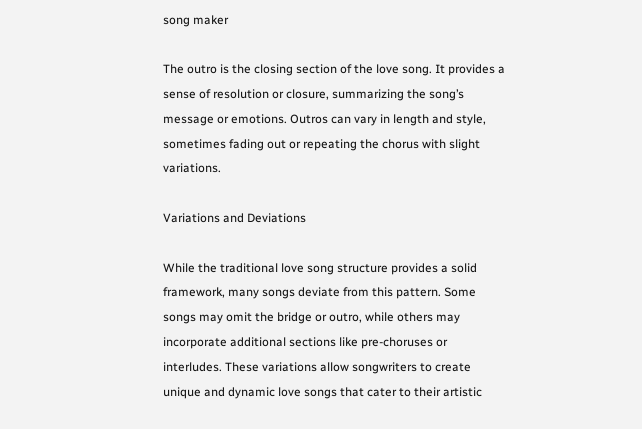song maker

The outro is the closing section of the love song. It provides a sense of resolution or closure, summarizing the song’s message or emotions. Outros can vary in length and style, sometimes fading out or repeating the chorus with slight variations.

Variations and Deviations

While the traditional love song structure provides a solid framework, many songs deviate from this pattern. Some songs may omit the bridge or outro, while others may incorporate additional sections like pre-choruses or interludes. These variations allow songwriters to create unique and dynamic love songs that cater to their artistic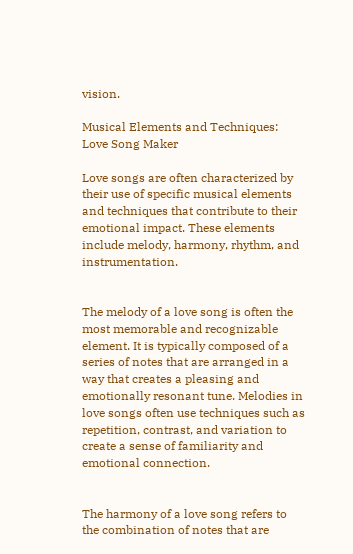vision.

Musical Elements and Techniques: Love Song Maker

Love songs are often characterized by their use of specific musical elements and techniques that contribute to their emotional impact. These elements include melody, harmony, rhythm, and instrumentation.


The melody of a love song is often the most memorable and recognizable element. It is typically composed of a series of notes that are arranged in a way that creates a pleasing and emotionally resonant tune. Melodies in love songs often use techniques such as repetition, contrast, and variation to create a sense of familiarity and emotional connection.


The harmony of a love song refers to the combination of notes that are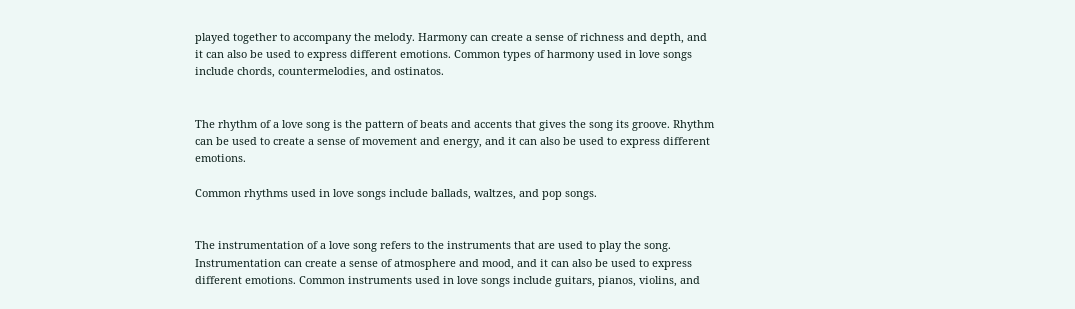played together to accompany the melody. Harmony can create a sense of richness and depth, and it can also be used to express different emotions. Common types of harmony used in love songs include chords, countermelodies, and ostinatos.


The rhythm of a love song is the pattern of beats and accents that gives the song its groove. Rhythm can be used to create a sense of movement and energy, and it can also be used to express different emotions.

Common rhythms used in love songs include ballads, waltzes, and pop songs.


The instrumentation of a love song refers to the instruments that are used to play the song. Instrumentation can create a sense of atmosphere and mood, and it can also be used to express different emotions. Common instruments used in love songs include guitars, pianos, violins, and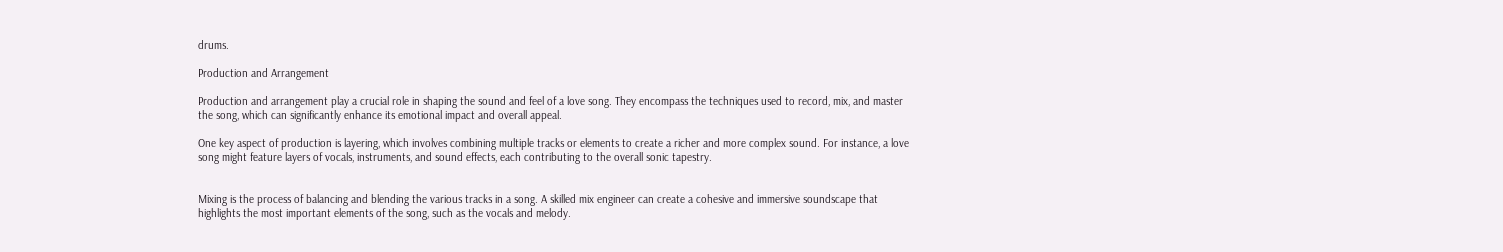drums.

Production and Arrangement

Production and arrangement play a crucial role in shaping the sound and feel of a love song. They encompass the techniques used to record, mix, and master the song, which can significantly enhance its emotional impact and overall appeal.

One key aspect of production is layering, which involves combining multiple tracks or elements to create a richer and more complex sound. For instance, a love song might feature layers of vocals, instruments, and sound effects, each contributing to the overall sonic tapestry.


Mixing is the process of balancing and blending the various tracks in a song. A skilled mix engineer can create a cohesive and immersive soundscape that highlights the most important elements of the song, such as the vocals and melody.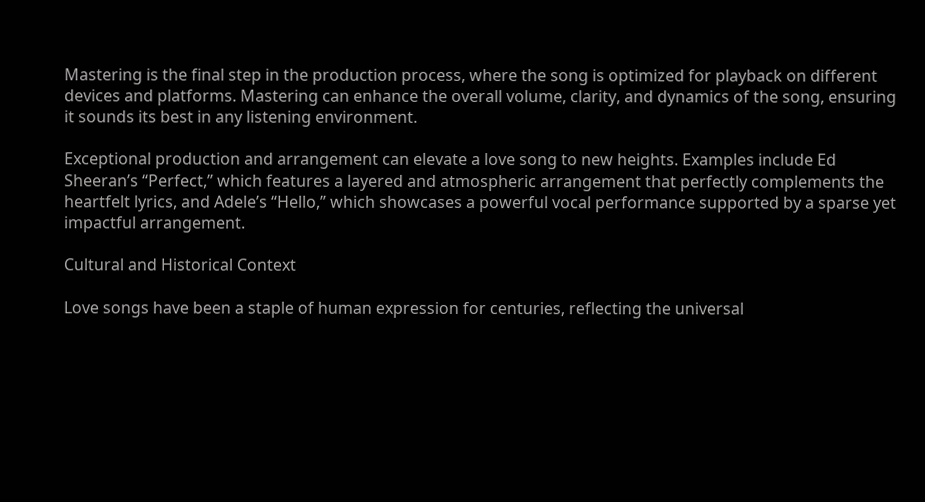Mastering is the final step in the production process, where the song is optimized for playback on different devices and platforms. Mastering can enhance the overall volume, clarity, and dynamics of the song, ensuring it sounds its best in any listening environment.

Exceptional production and arrangement can elevate a love song to new heights. Examples include Ed Sheeran’s “Perfect,” which features a layered and atmospheric arrangement that perfectly complements the heartfelt lyrics, and Adele’s “Hello,” which showcases a powerful vocal performance supported by a sparse yet impactful arrangement.

Cultural and Historical Context

Love songs have been a staple of human expression for centuries, reflecting the universal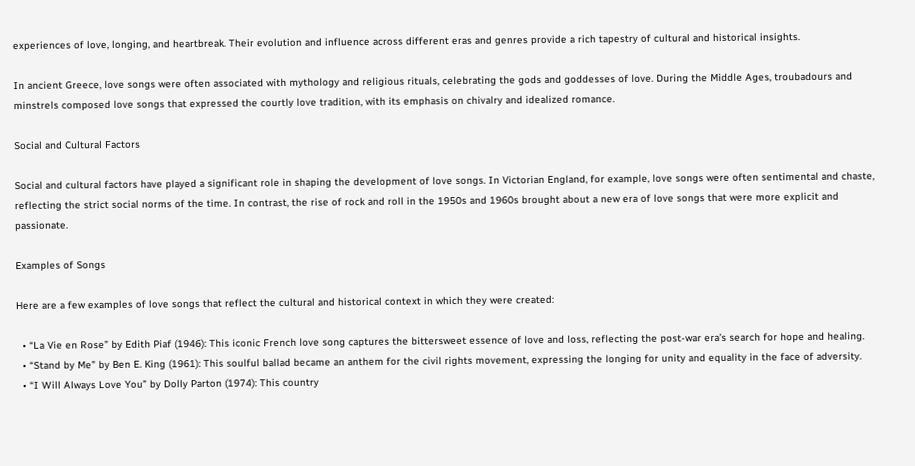experiences of love, longing, and heartbreak. Their evolution and influence across different eras and genres provide a rich tapestry of cultural and historical insights.

In ancient Greece, love songs were often associated with mythology and religious rituals, celebrating the gods and goddesses of love. During the Middle Ages, troubadours and minstrels composed love songs that expressed the courtly love tradition, with its emphasis on chivalry and idealized romance.

Social and Cultural Factors

Social and cultural factors have played a significant role in shaping the development of love songs. In Victorian England, for example, love songs were often sentimental and chaste, reflecting the strict social norms of the time. In contrast, the rise of rock and roll in the 1950s and 1960s brought about a new era of love songs that were more explicit and passionate.

Examples of Songs

Here are a few examples of love songs that reflect the cultural and historical context in which they were created:

  • “La Vie en Rose” by Edith Piaf (1946): This iconic French love song captures the bittersweet essence of love and loss, reflecting the post-war era’s search for hope and healing.
  • “Stand by Me” by Ben E. King (1961): This soulful ballad became an anthem for the civil rights movement, expressing the longing for unity and equality in the face of adversity.
  • “I Will Always Love You” by Dolly Parton (1974): This country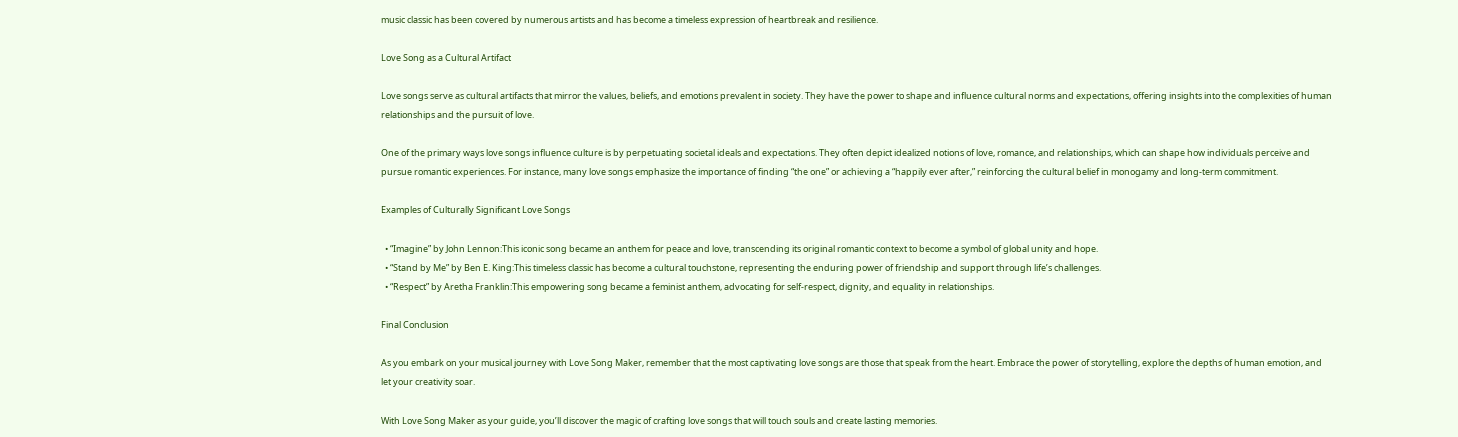music classic has been covered by numerous artists and has become a timeless expression of heartbreak and resilience.

Love Song as a Cultural Artifact

Love songs serve as cultural artifacts that mirror the values, beliefs, and emotions prevalent in society. They have the power to shape and influence cultural norms and expectations, offering insights into the complexities of human relationships and the pursuit of love.

One of the primary ways love songs influence culture is by perpetuating societal ideals and expectations. They often depict idealized notions of love, romance, and relationships, which can shape how individuals perceive and pursue romantic experiences. For instance, many love songs emphasize the importance of finding “the one” or achieving a “happily ever after,” reinforcing the cultural belief in monogamy and long-term commitment.

Examples of Culturally Significant Love Songs

  • “Imagine” by John Lennon:This iconic song became an anthem for peace and love, transcending its original romantic context to become a symbol of global unity and hope.
  • “Stand by Me” by Ben E. King:This timeless classic has become a cultural touchstone, representing the enduring power of friendship and support through life’s challenges.
  • “Respect” by Aretha Franklin:This empowering song became a feminist anthem, advocating for self-respect, dignity, and equality in relationships.

Final Conclusion

As you embark on your musical journey with Love Song Maker, remember that the most captivating love songs are those that speak from the heart. Embrace the power of storytelling, explore the depths of human emotion, and let your creativity soar.

With Love Song Maker as your guide, you’ll discover the magic of crafting love songs that will touch souls and create lasting memories.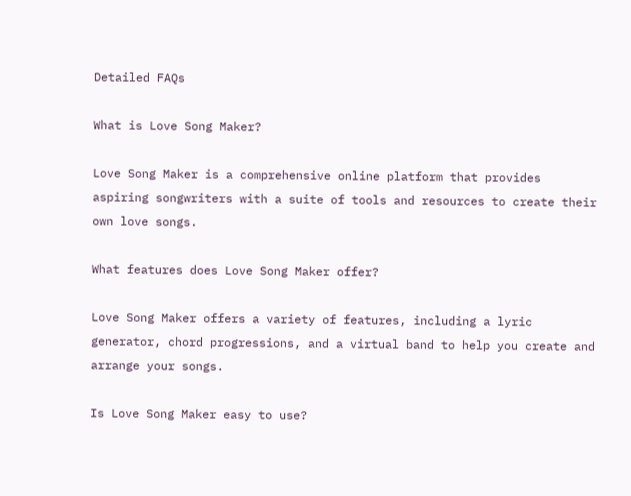Detailed FAQs

What is Love Song Maker?

Love Song Maker is a comprehensive online platform that provides aspiring songwriters with a suite of tools and resources to create their own love songs.

What features does Love Song Maker offer?

Love Song Maker offers a variety of features, including a lyric generator, chord progressions, and a virtual band to help you create and arrange your songs.

Is Love Song Maker easy to use?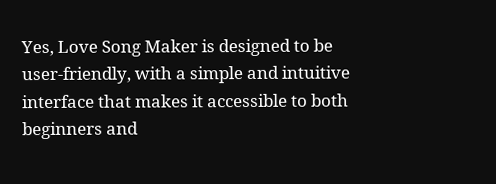Yes, Love Song Maker is designed to be user-friendly, with a simple and intuitive interface that makes it accessible to both beginners and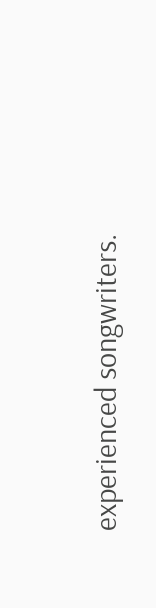experienced songwriters.